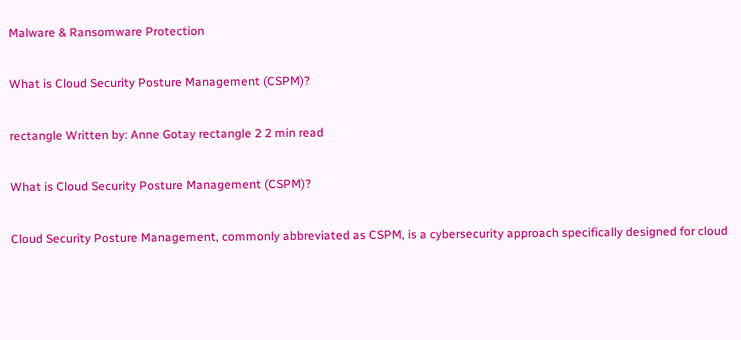Malware & Ransomware Protection

What is Cloud Security Posture Management (CSPM)?

rectangle Written by: Anne Gotay rectangle 2 2 min read

What is Cloud Security Posture Management (CSPM)?

Cloud Security Posture Management, commonly abbreviated as CSPM, is a cybersecurity approach specifically designed for cloud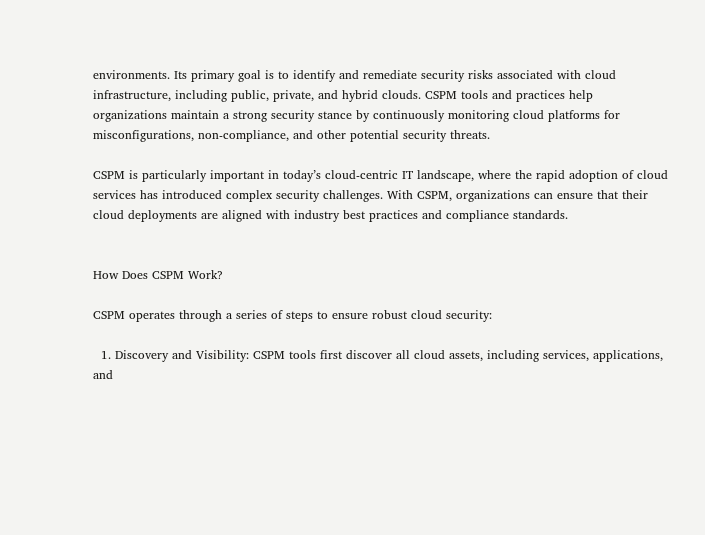environments. Its primary goal is to identify and remediate security risks associated with cloud infrastructure, including public, private, and hybrid clouds. CSPM tools and practices help organizations maintain a strong security stance by continuously monitoring cloud platforms for misconfigurations, non-compliance, and other potential security threats.

CSPM is particularly important in today’s cloud-centric IT landscape, where the rapid adoption of cloud services has introduced complex security challenges. With CSPM, organizations can ensure that their cloud deployments are aligned with industry best practices and compliance standards.


How Does CSPM Work?

CSPM operates through a series of steps to ensure robust cloud security:

  1. Discovery and Visibility: CSPM tools first discover all cloud assets, including services, applications, and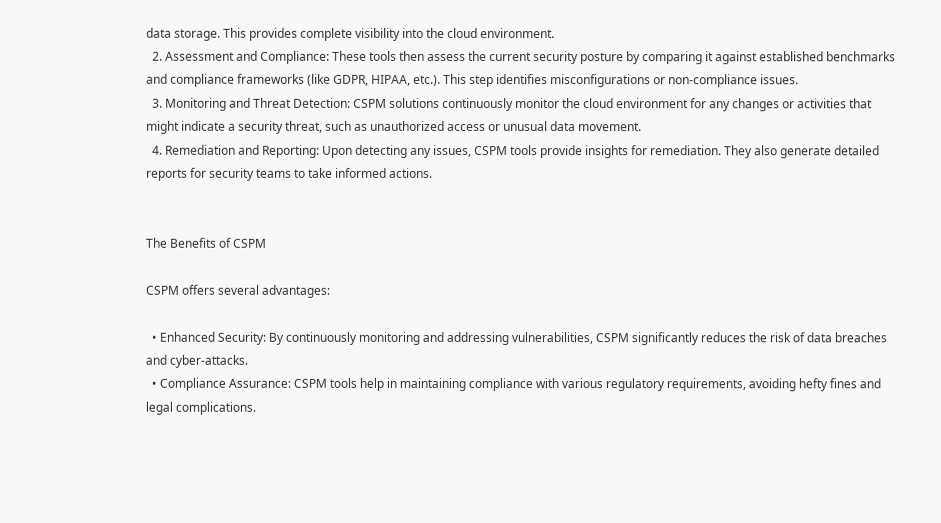data storage. This provides complete visibility into the cloud environment.
  2. Assessment and Compliance: These tools then assess the current security posture by comparing it against established benchmarks and compliance frameworks (like GDPR, HIPAA, etc.). This step identifies misconfigurations or non-compliance issues.
  3. Monitoring and Threat Detection: CSPM solutions continuously monitor the cloud environment for any changes or activities that might indicate a security threat, such as unauthorized access or unusual data movement.
  4. Remediation and Reporting: Upon detecting any issues, CSPM tools provide insights for remediation. They also generate detailed reports for security teams to take informed actions.


The Benefits of CSPM

CSPM offers several advantages:

  • Enhanced Security: By continuously monitoring and addressing vulnerabilities, CSPM significantly reduces the risk of data breaches and cyber-attacks.
  • Compliance Assurance: CSPM tools help in maintaining compliance with various regulatory requirements, avoiding hefty fines and legal complications.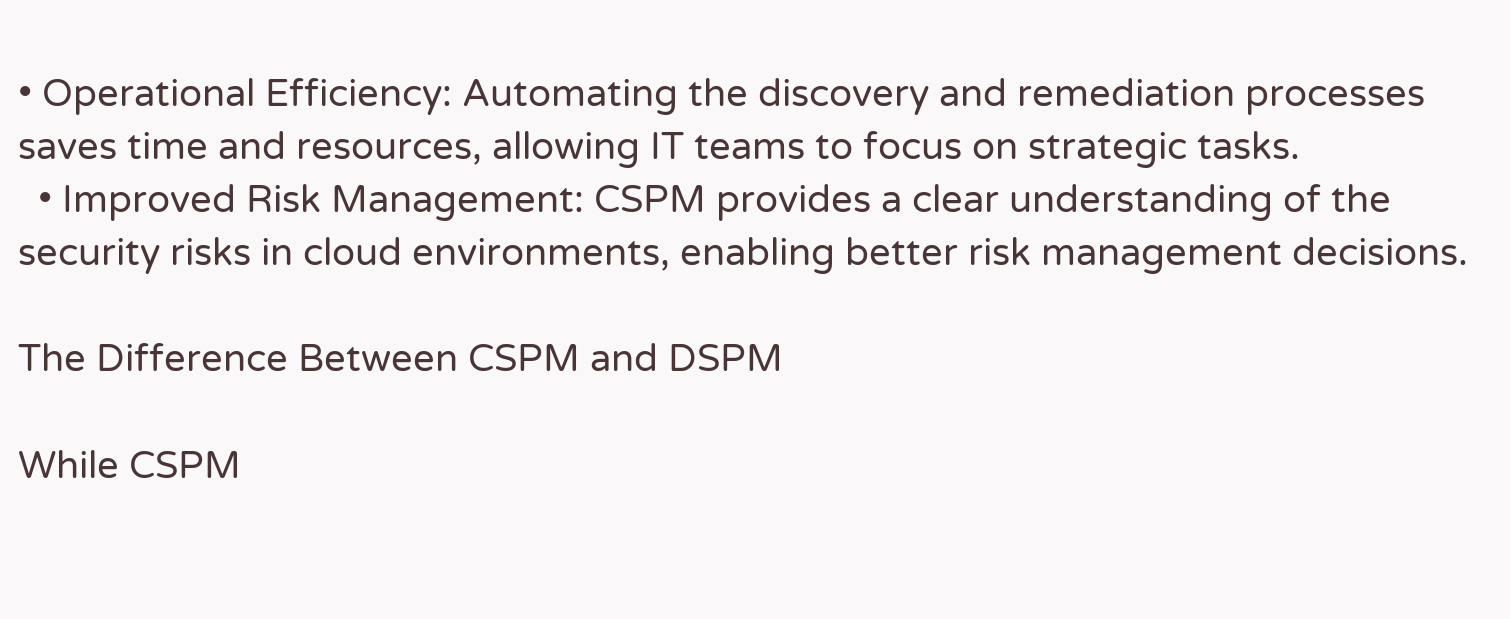• Operational Efficiency: Automating the discovery and remediation processes saves time and resources, allowing IT teams to focus on strategic tasks.
  • Improved Risk Management: CSPM provides a clear understanding of the security risks in cloud environments, enabling better risk management decisions.

The Difference Between CSPM and DSPM

While CSPM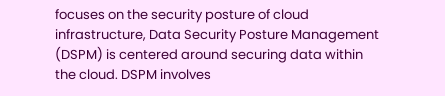focuses on the security posture of cloud infrastructure, Data Security Posture Management (DSPM) is centered around securing data within the cloud. DSPM involves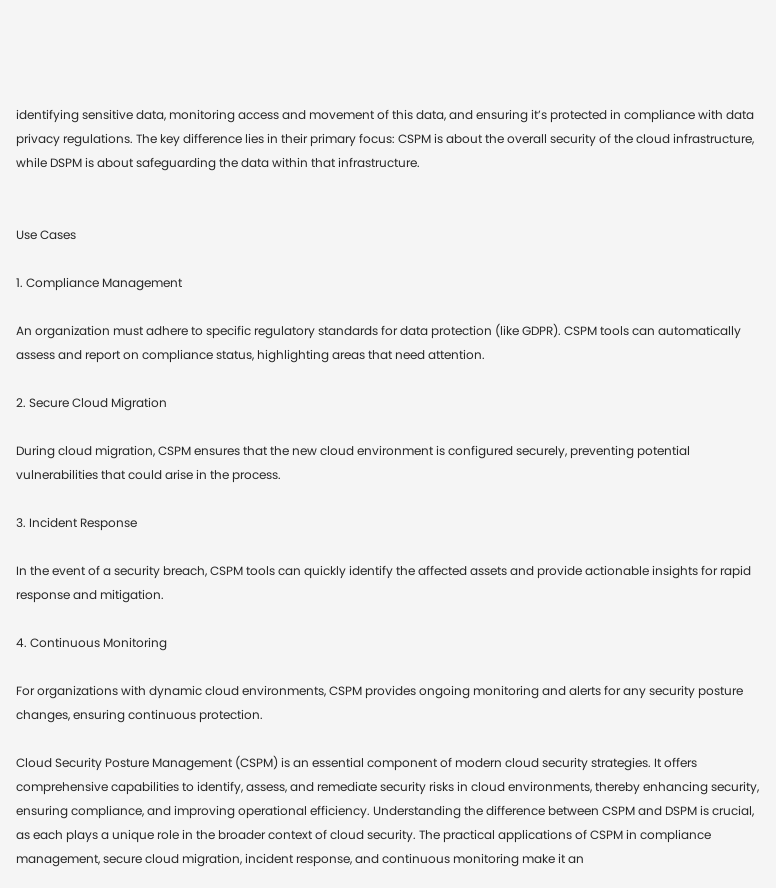identifying sensitive data, monitoring access and movement of this data, and ensuring it’s protected in compliance with data privacy regulations. The key difference lies in their primary focus: CSPM is about the overall security of the cloud infrastructure, while DSPM is about safeguarding the data within that infrastructure.


Use Cases

1. Compliance Management

An organization must adhere to specific regulatory standards for data protection (like GDPR). CSPM tools can automatically assess and report on compliance status, highlighting areas that need attention.

2. Secure Cloud Migration

During cloud migration, CSPM ensures that the new cloud environment is configured securely, preventing potential vulnerabilities that could arise in the process.

3. Incident Response

In the event of a security breach, CSPM tools can quickly identify the affected assets and provide actionable insights for rapid response and mitigation.

4. Continuous Monitoring

For organizations with dynamic cloud environments, CSPM provides ongoing monitoring and alerts for any security posture changes, ensuring continuous protection.

Cloud Security Posture Management (CSPM) is an essential component of modern cloud security strategies. It offers comprehensive capabilities to identify, assess, and remediate security risks in cloud environments, thereby enhancing security, ensuring compliance, and improving operational efficiency. Understanding the difference between CSPM and DSPM is crucial, as each plays a unique role in the broader context of cloud security. The practical applications of CSPM in compliance management, secure cloud migration, incident response, and continuous monitoring make it an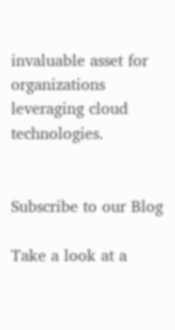invaluable asset for organizations leveraging cloud technologies.


Subscribe to our Blog

Take a look at a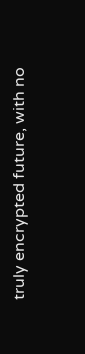truly encrypted future, with no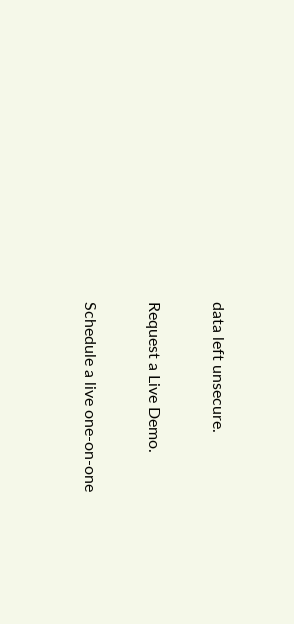data left unsecure.

Request a Live Demo.

Schedule a live one-on-one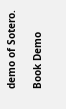demo of Sotero.

Book Demo